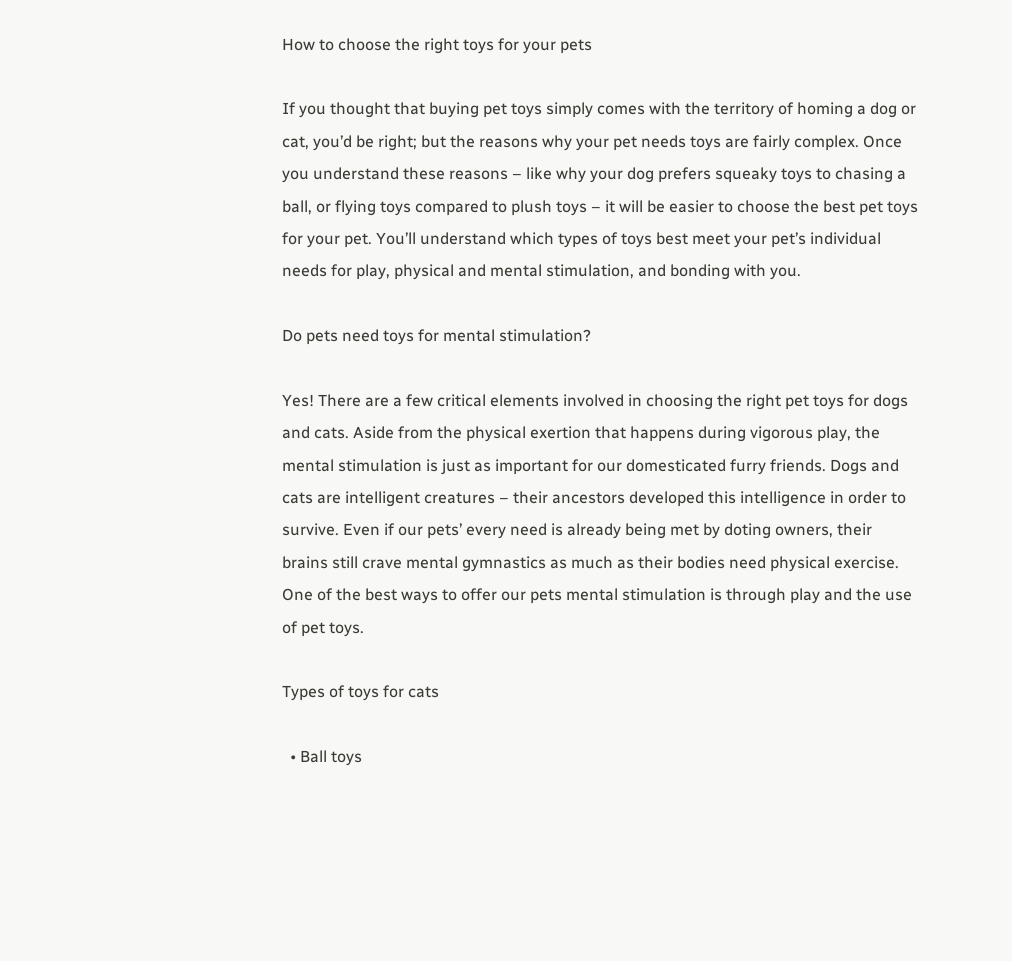How to choose the right toys for your pets

If you thought that buying pet toys simply comes with the territory of homing a dog or cat, you’d be right; but the reasons why your pet needs toys are fairly complex. Once you understand these reasons – like why your dog prefers squeaky toys to chasing a ball, or flying toys compared to plush toys – it will be easier to choose the best pet toys for your pet. You’ll understand which types of toys best meet your pet’s individual needs for play, physical and mental stimulation, and bonding with you.

Do pets need toys for mental stimulation?

Yes! There are a few critical elements involved in choosing the right pet toys for dogs and cats. Aside from the physical exertion that happens during vigorous play, the mental stimulation is just as important for our domesticated furry friends. Dogs and cats are intelligent creatures – their ancestors developed this intelligence in order to survive. Even if our pets’ every need is already being met by doting owners, their brains still crave mental gymnastics as much as their bodies need physical exercise. One of the best ways to offer our pets mental stimulation is through play and the use of pet toys.

Types of toys for cats

  • Ball toys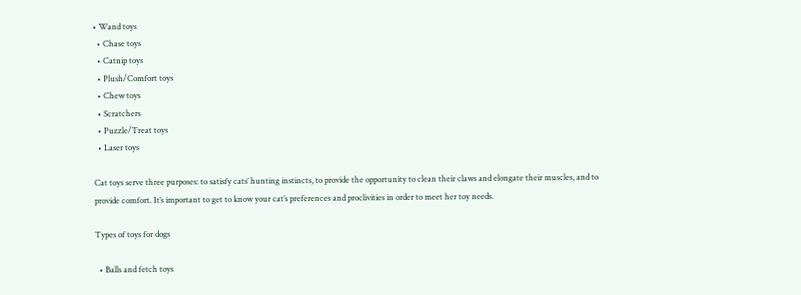• Wand toys
  • Chase toys
  • Catnip toys
  • Plush/Comfort toys
  • Chew toys
  • Scratchers
  • Puzzle/Treat toys
  • Laser toys

Cat toys serve three purposes: to satisfy cats’ hunting instincts, to provide the opportunity to clean their claws and elongate their muscles, and to provide comfort. It’s important to get to know your cat’s preferences and proclivities in order to meet her toy needs.

Types of toys for dogs

  • Balls and fetch toys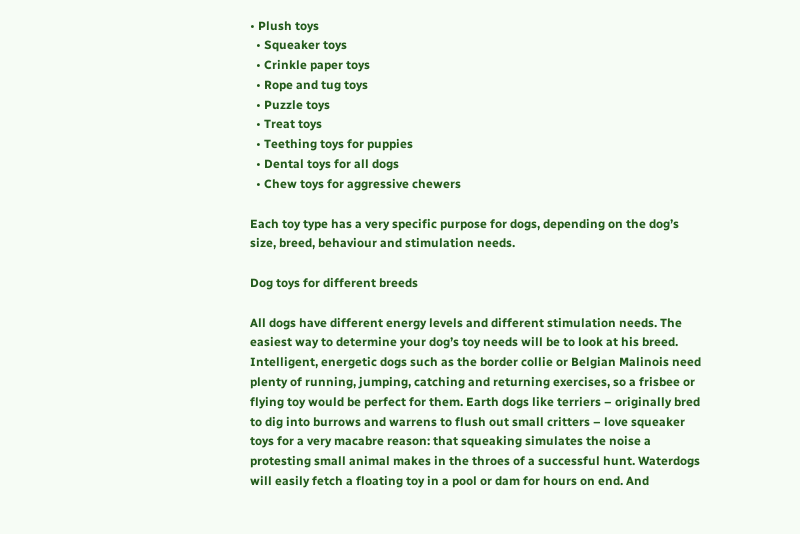• Plush toys
  • Squeaker toys
  • Crinkle paper toys
  • Rope and tug toys
  • Puzzle toys
  • Treat toys
  • Teething toys for puppies
  • Dental toys for all dogs
  • Chew toys for aggressive chewers

Each toy type has a very specific purpose for dogs, depending on the dog’s size, breed, behaviour and stimulation needs.

Dog toys for different breeds

All dogs have different energy levels and different stimulation needs. The easiest way to determine your dog’s toy needs will be to look at his breed. Intelligent, energetic dogs such as the border collie or Belgian Malinois need plenty of running, jumping, catching and returning exercises, so a frisbee or flying toy would be perfect for them. Earth dogs like terriers – originally bred to dig into burrows and warrens to flush out small critters – love squeaker toys for a very macabre reason: that squeaking simulates the noise a protesting small animal makes in the throes of a successful hunt. Waterdogs will easily fetch a floating toy in a pool or dam for hours on end. And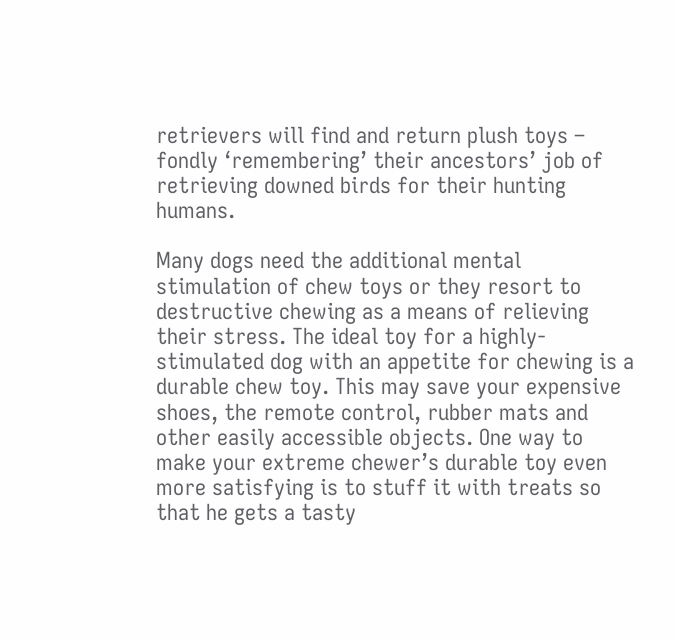retrievers will find and return plush toys – fondly ‘remembering’ their ancestors’ job of retrieving downed birds for their hunting humans.

Many dogs need the additional mental stimulation of chew toys or they resort to destructive chewing as a means of relieving their stress. The ideal toy for a highly-stimulated dog with an appetite for chewing is a durable chew toy. This may save your expensive shoes, the remote control, rubber mats and other easily accessible objects. One way to make your extreme chewer’s durable toy even more satisfying is to stuff it with treats so that he gets a tasty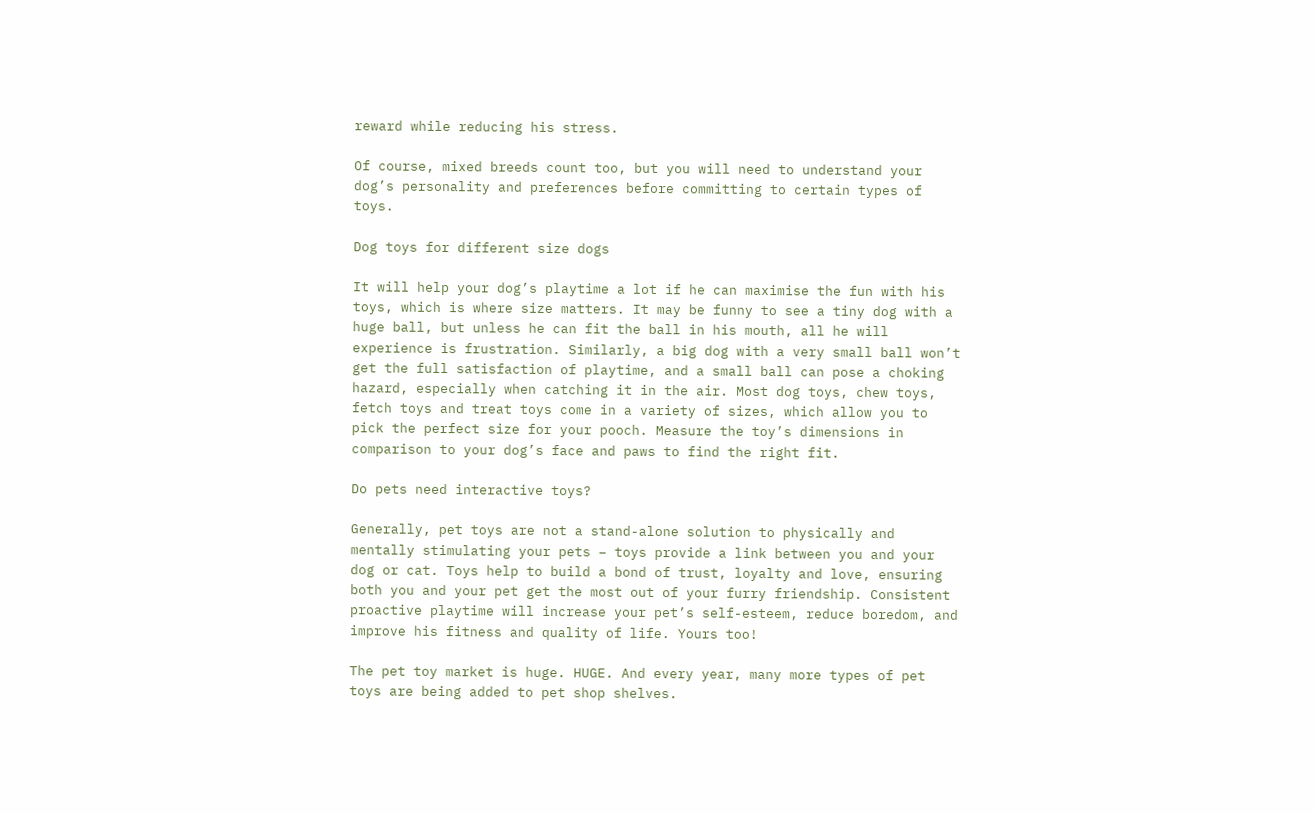reward while reducing his stress.

Of course, mixed breeds count too, but you will need to understand your dog’s personality and preferences before committing to certain types of toys.

Dog toys for different size dogs

It will help your dog’s playtime a lot if he can maximise the fun with his toys, which is where size matters. It may be funny to see a tiny dog with a huge ball, but unless he can fit the ball in his mouth, all he will experience is frustration. Similarly, a big dog with a very small ball won’t get the full satisfaction of playtime, and a small ball can pose a choking hazard, especially when catching it in the air. Most dog toys, chew toys, fetch toys and treat toys come in a variety of sizes, which allow you to pick the perfect size for your pooch. Measure the toy’s dimensions in comparison to your dog’s face and paws to find the right fit.

Do pets need interactive toys?

Generally, pet toys are not a stand-alone solution to physically and mentally stimulating your pets – toys provide a link between you and your dog or cat. Toys help to build a bond of trust, loyalty and love, ensuring both you and your pet get the most out of your furry friendship. Consistent proactive playtime will increase your pet’s self-esteem, reduce boredom, and improve his fitness and quality of life. Yours too!

The pet toy market is huge. HUGE. And every year, many more types of pet toys are being added to pet shop shelves.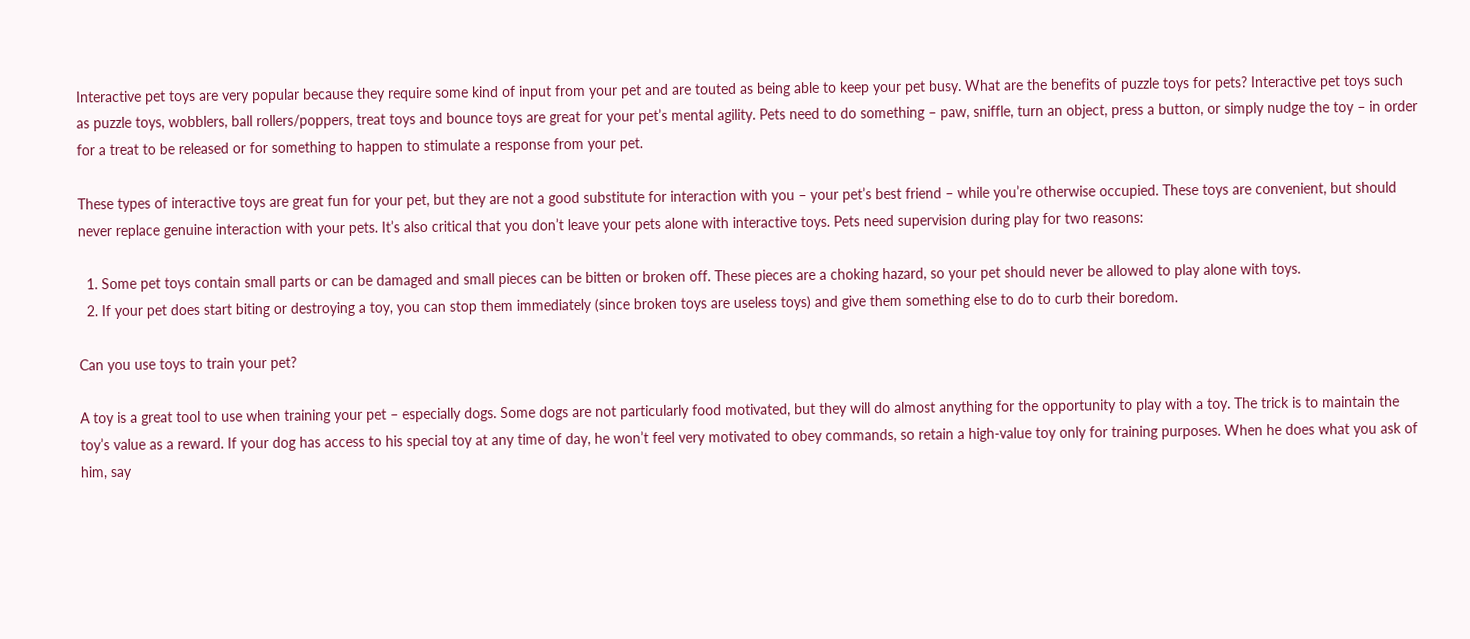Interactive pet toys are very popular because they require some kind of input from your pet and are touted as being able to keep your pet busy. What are the benefits of puzzle toys for pets? Interactive pet toys such as puzzle toys, wobblers, ball rollers/poppers, treat toys and bounce toys are great for your pet’s mental agility. Pets need to do something – paw, sniffle, turn an object, press a button, or simply nudge the toy – in order for a treat to be released or for something to happen to stimulate a response from your pet.

These types of interactive toys are great fun for your pet, but they are not a good substitute for interaction with you – your pet’s best friend – while you’re otherwise occupied. These toys are convenient, but should never replace genuine interaction with your pets. It’s also critical that you don’t leave your pets alone with interactive toys. Pets need supervision during play for two reasons:

  1. Some pet toys contain small parts or can be damaged and small pieces can be bitten or broken off. These pieces are a choking hazard, so your pet should never be allowed to play alone with toys.
  2. If your pet does start biting or destroying a toy, you can stop them immediately (since broken toys are useless toys) and give them something else to do to curb their boredom.

Can you use toys to train your pet?

A toy is a great tool to use when training your pet – especially dogs. Some dogs are not particularly food motivated, but they will do almost anything for the opportunity to play with a toy. The trick is to maintain the toy’s value as a reward. If your dog has access to his special toy at any time of day, he won’t feel very motivated to obey commands, so retain a high-value toy only for training purposes. When he does what you ask of him, say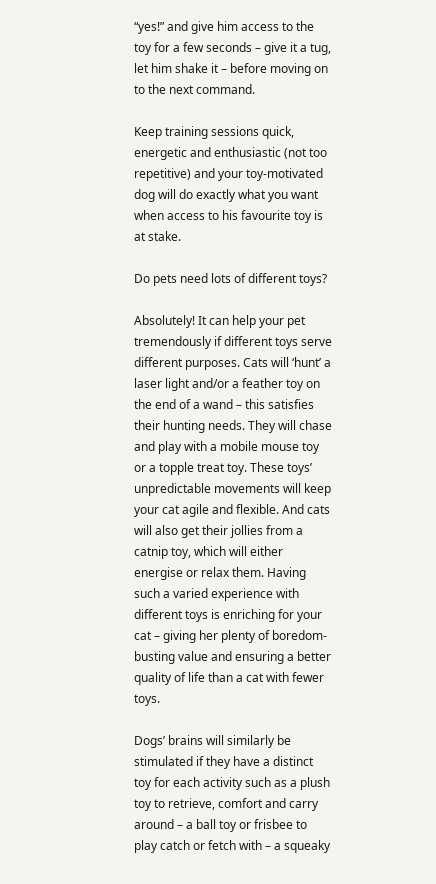“yes!” and give him access to the toy for a few seconds – give it a tug, let him shake it – before moving on to the next command.

Keep training sessions quick, energetic and enthusiastic (not too repetitive) and your toy-motivated dog will do exactly what you want when access to his favourite toy is at stake.

Do pets need lots of different toys?

Absolutely! It can help your pet tremendously if different toys serve different purposes. Cats will ‘hunt’ a laser light and/or a feather toy on the end of a wand – this satisfies their hunting needs. They will chase and play with a mobile mouse toy or a topple treat toy. These toys’ unpredictable movements will keep your cat agile and flexible. And cats will also get their jollies from a catnip toy, which will either energise or relax them. Having such a varied experience with different toys is enriching for your cat – giving her plenty of boredom-busting value and ensuring a better quality of life than a cat with fewer toys.

Dogs’ brains will similarly be stimulated if they have a distinct toy for each activity such as a plush toy to retrieve, comfort and carry around – a ball toy or frisbee to play catch or fetch with – a squeaky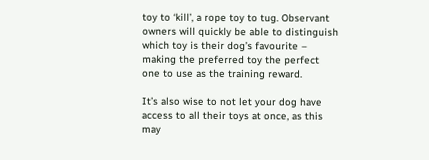toy to ‘kill’, a rope toy to tug. Observant owners will quickly be able to distinguish which toy is their dog’s favourite – making the preferred toy the perfect one to use as the training reward.

It’s also wise to not let your dog have access to all their toys at once, as this may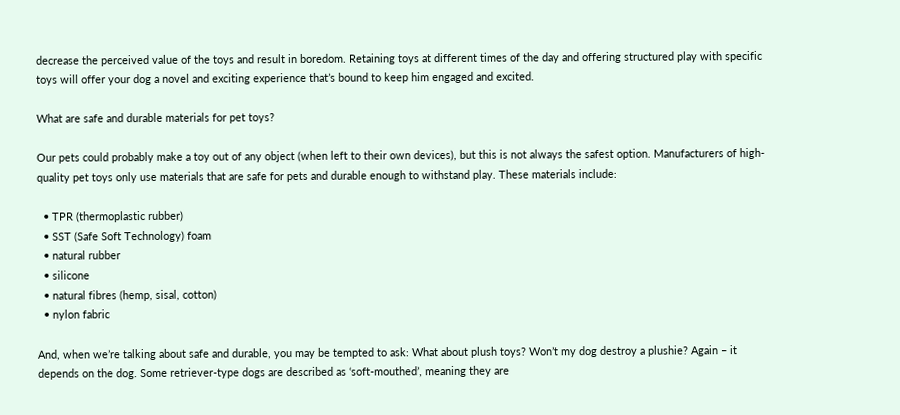decrease the perceived value of the toys and result in boredom. Retaining toys at different times of the day and offering structured play with specific toys will offer your dog a novel and exciting experience that’s bound to keep him engaged and excited.

What are safe and durable materials for pet toys?

Our pets could probably make a toy out of any object (when left to their own devices), but this is not always the safest option. Manufacturers of high-quality pet toys only use materials that are safe for pets and durable enough to withstand play. These materials include:

  • TPR (thermoplastic rubber)
  • SST (Safe Soft Technology) foam
  • natural rubber
  • silicone
  • natural fibres (hemp, sisal, cotton)
  • nylon fabric

And, when we’re talking about safe and durable, you may be tempted to ask: What about plush toys? Won’t my dog destroy a plushie? Again – it depends on the dog. Some retriever-type dogs are described as ‘soft-mouthed’, meaning they are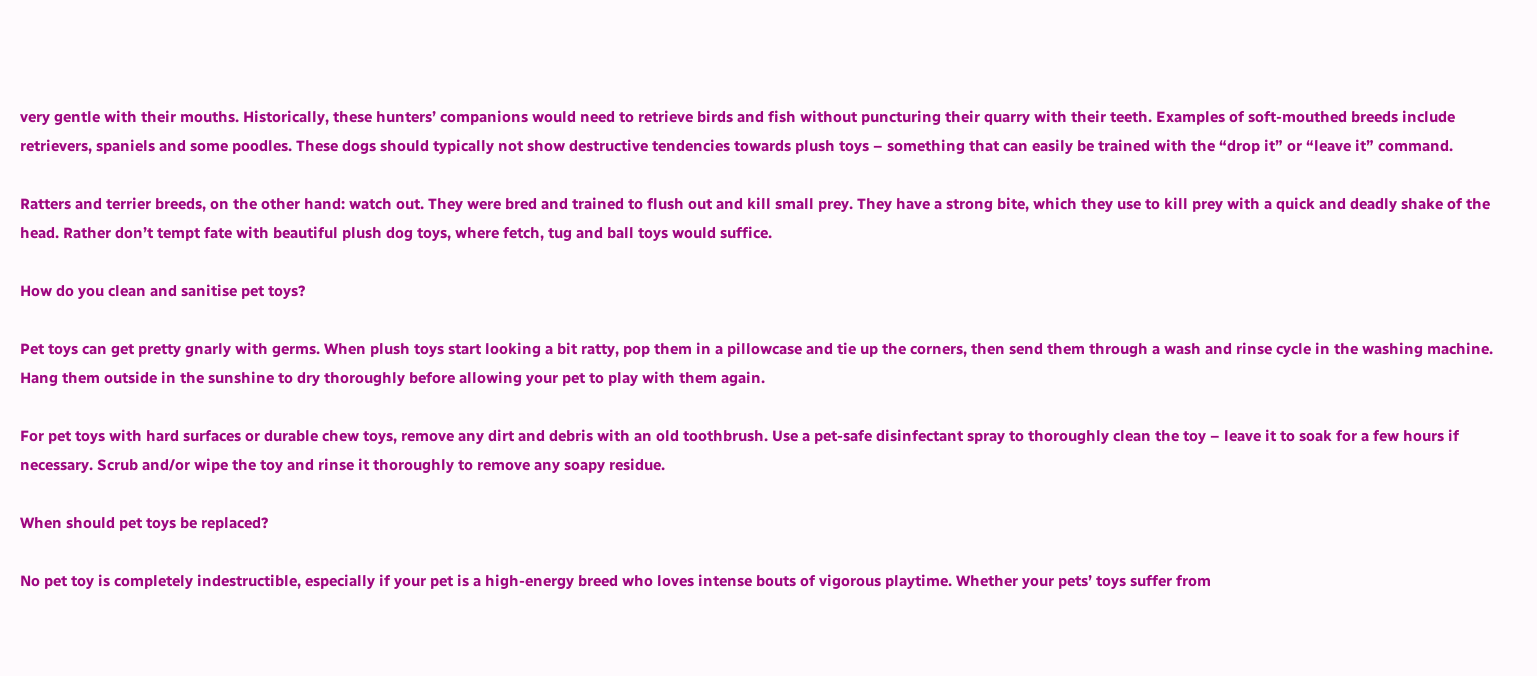very gentle with their mouths. Historically, these hunters’ companions would need to retrieve birds and fish without puncturing their quarry with their teeth. Examples of soft-mouthed breeds include retrievers, spaniels and some poodles. These dogs should typically not show destructive tendencies towards plush toys – something that can easily be trained with the “drop it” or “leave it” command.

Ratters and terrier breeds, on the other hand: watch out. They were bred and trained to flush out and kill small prey. They have a strong bite, which they use to kill prey with a quick and deadly shake of the head. Rather don’t tempt fate with beautiful plush dog toys, where fetch, tug and ball toys would suffice.

How do you clean and sanitise pet toys?

Pet toys can get pretty gnarly with germs. When plush toys start looking a bit ratty, pop them in a pillowcase and tie up the corners, then send them through a wash and rinse cycle in the washing machine. Hang them outside in the sunshine to dry thoroughly before allowing your pet to play with them again.

For pet toys with hard surfaces or durable chew toys, remove any dirt and debris with an old toothbrush. Use a pet-safe disinfectant spray to thoroughly clean the toy – leave it to soak for a few hours if necessary. Scrub and/or wipe the toy and rinse it thoroughly to remove any soapy residue.

When should pet toys be replaced?

No pet toy is completely indestructible, especially if your pet is a high-energy breed who loves intense bouts of vigorous playtime. Whether your pets’ toys suffer from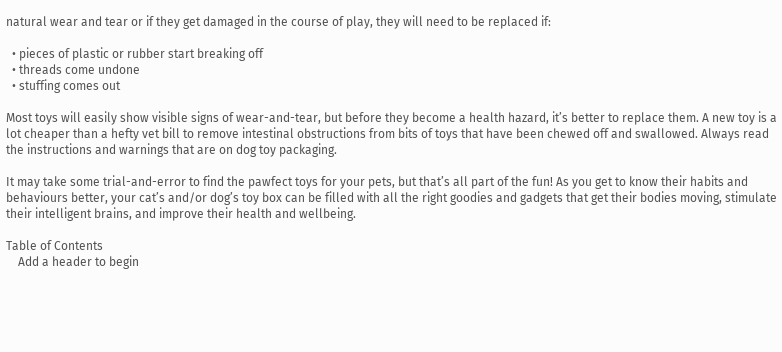natural wear and tear or if they get damaged in the course of play, they will need to be replaced if:

  • pieces of plastic or rubber start breaking off
  • threads come undone
  • stuffing comes out

Most toys will easily show visible signs of wear-and-tear, but before they become a health hazard, it’s better to replace them. A new toy is a lot cheaper than a hefty vet bill to remove intestinal obstructions from bits of toys that have been chewed off and swallowed. Always read the instructions and warnings that are on dog toy packaging.

It may take some trial-and-error to find the pawfect toys for your pets, but that’s all part of the fun! As you get to know their habits and behaviours better, your cat’s and/or dog’s toy box can be filled with all the right goodies and gadgets that get their bodies moving, stimulate their intelligent brains, and improve their health and wellbeing.

Table of Contents
    Add a header to begin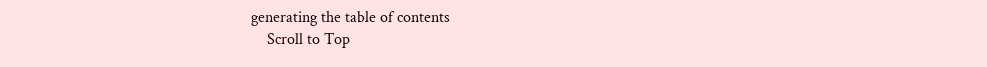generating the table of contents
    Scroll to Top